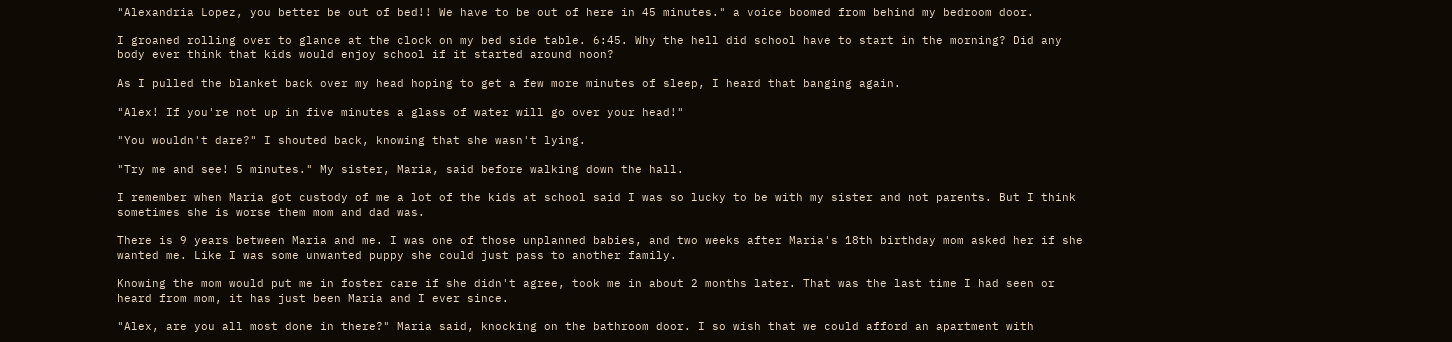"Alexandria Lopez, you better be out of bed!! We have to be out of here in 45 minutes." a voice boomed from behind my bedroom door.

I groaned rolling over to glance at the clock on my bed side table. 6:45. Why the hell did school have to start in the morning? Did any body ever think that kids would enjoy school if it started around noon?

As I pulled the blanket back over my head hoping to get a few more minutes of sleep, I heard that banging again.

"Alex! If you're not up in five minutes a glass of water will go over your head!"

"You wouldn't dare?" I shouted back, knowing that she wasn't lying.

"Try me and see! 5 minutes." My sister, Maria, said before walking down the hall.

I remember when Maria got custody of me a lot of the kids at school said I was so lucky to be with my sister and not parents. But I think sometimes she is worse them mom and dad was.

There is 9 years between Maria and me. I was one of those unplanned babies, and two weeks after Maria's 18th birthday mom asked her if she wanted me. Like I was some unwanted puppy she could just pass to another family.

Knowing the mom would put me in foster care if she didn't agree, took me in about 2 months later. That was the last time I had seen or heard from mom, it has just been Maria and I ever since.

"Alex, are you all most done in there?" Maria said, knocking on the bathroom door. I so wish that we could afford an apartment with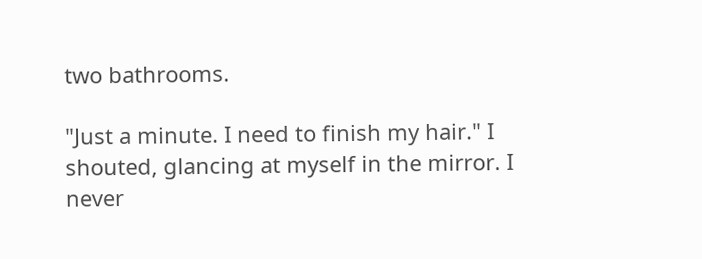two bathrooms.

"Just a minute. I need to finish my hair." I shouted, glancing at myself in the mirror. I never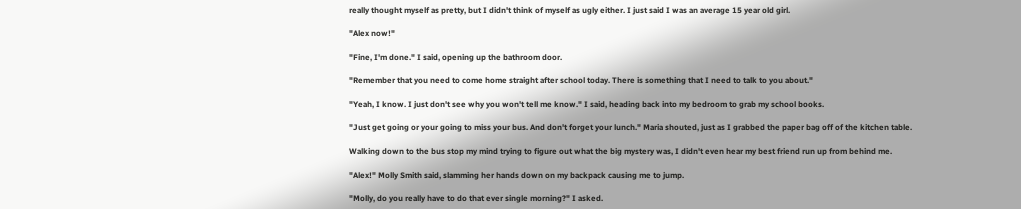really thought myself as pretty, but I didn't think of myself as ugly either. I just said I was an average 15 year old girl.

"Alex now!"

"Fine, I'm done." I said, opening up the bathroom door.

"Remember that you need to come home straight after school today. There is something that I need to talk to you about."

"Yeah, I know. I just don't see why you won't tell me know." I said, heading back into my bedroom to grab my school books.

"Just get going or your going to miss your bus. And don't forget your lunch." Maria shouted, just as I grabbed the paper bag off of the kitchen table.

Walking down to the bus stop my mind trying to figure out what the big mystery was, I didn't even hear my best friend run up from behind me.

"Alex!" Molly Smith said, slamming her hands down on my backpack causing me to jump.

"Molly, do you really have to do that ever single morning?" I asked.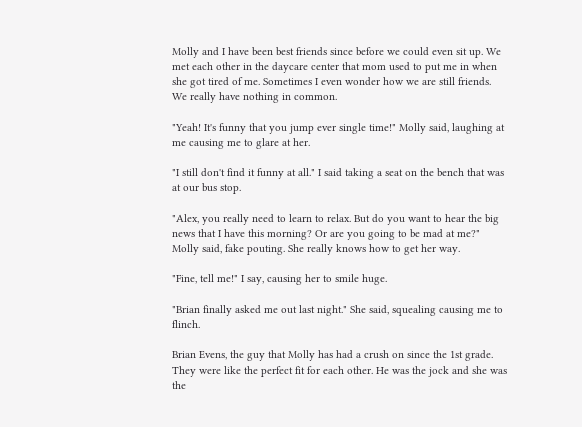Molly and I have been best friends since before we could even sit up. We met each other in the daycare center that mom used to put me in when she got tired of me. Sometimes I even wonder how we are still friends. We really have nothing in common.

"Yeah! It's funny that you jump ever single time!" Molly said, laughing at me causing me to glare at her.

"I still don't find it funny at all." I said taking a seat on the bench that was at our bus stop.

"Alex, you really need to learn to relax. But do you want to hear the big news that I have this morning? Or are you going to be mad at me?" Molly said, fake pouting. She really knows how to get her way.

"Fine, tell me!" I say, causing her to smile huge.

"Brian finally asked me out last night." She said, squealing causing me to flinch.

Brian Evens, the guy that Molly has had a crush on since the 1st grade. They were like the perfect fit for each other. He was the jock and she was the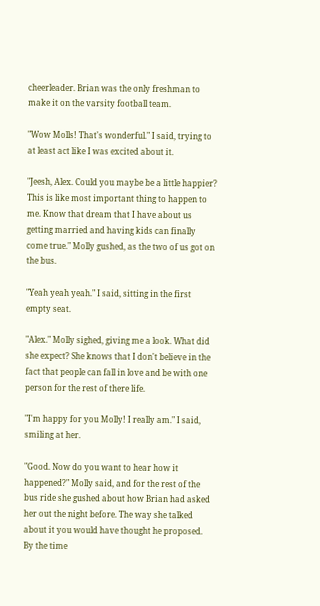cheerleader. Brian was the only freshman to make it on the varsity football team.

"Wow Molls! That's wonderful." I said, trying to at least act like I was excited about it.

"Jeesh, Alex. Could you maybe be a little happier? This is like most important thing to happen to me. Know that dream that I have about us getting married and having kids can finally come true." Molly gushed, as the two of us got on the bus.

"Yeah yeah yeah." I said, sitting in the first empty seat.

"Alex." Molly sighed, giving me a look. What did she expect? She knows that I don't believe in the fact that people can fall in love and be with one person for the rest of there life.

"I'm happy for you Molly! I really am." I said, smiling at her.

"Good. Now do you want to hear how it happened?" Molly said, and for the rest of the bus ride she gushed about how Brian had asked her out the night before. The way she talked about it you would have thought he proposed. By the time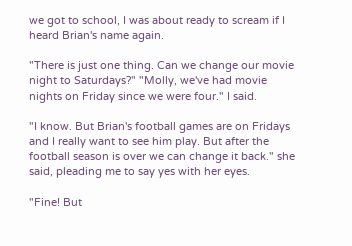we got to school, I was about ready to scream if I heard Brian's name again.

"There is just one thing. Can we change our movie night to Saturdays?" "Molly, we've had movie nights on Friday since we were four." I said.

"I know. But Brian's football games are on Fridays and I really want to see him play. But after the football season is over we can change it back." she said, pleading me to say yes with her eyes.

"Fine! But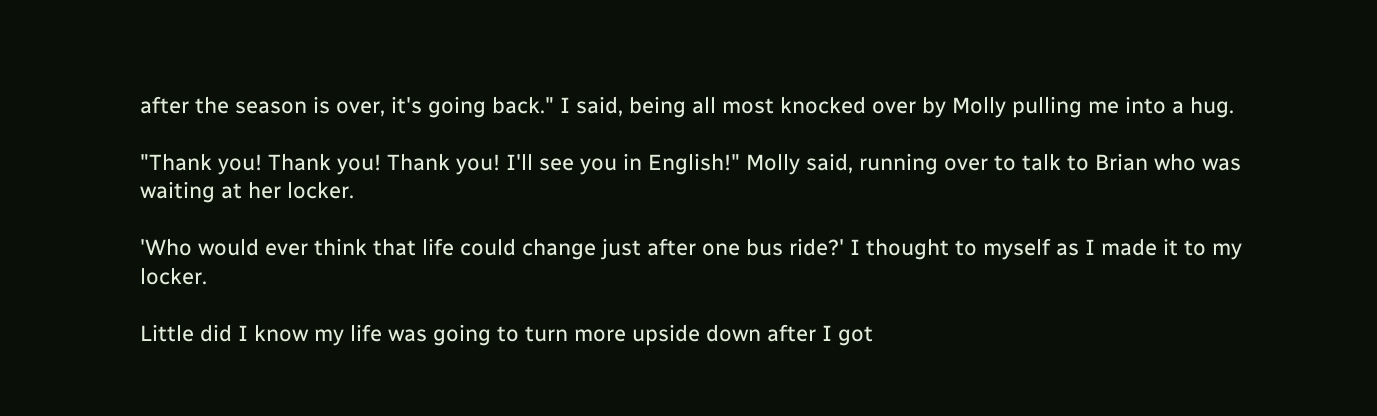after the season is over, it's going back." I said, being all most knocked over by Molly pulling me into a hug.

"Thank you! Thank you! Thank you! I'll see you in English!" Molly said, running over to talk to Brian who was waiting at her locker.

'Who would ever think that life could change just after one bus ride?' I thought to myself as I made it to my locker.

Little did I know my life was going to turn more upside down after I got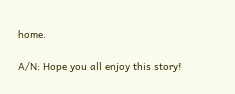home.

A/N: Hope you all enjoy this story!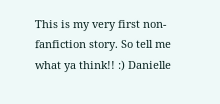This is my very first non-fanfiction story. So tell me what ya think!! :) Danielle